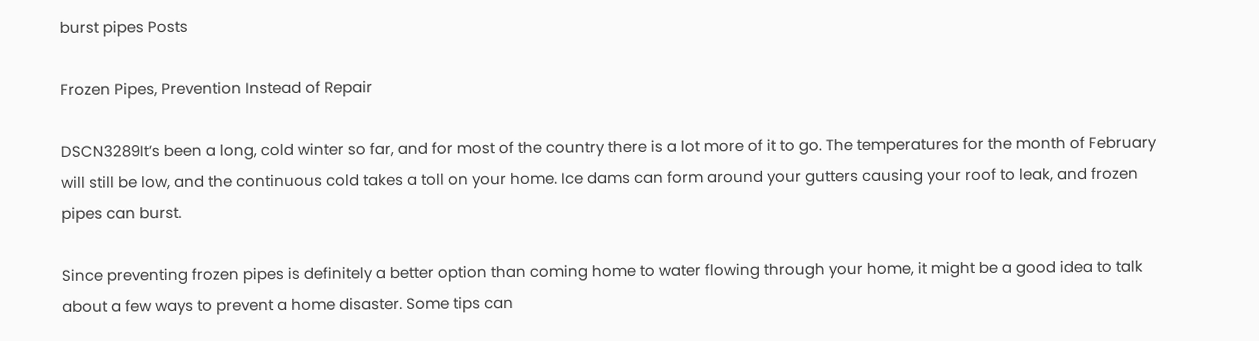burst pipes Posts

Frozen Pipes, Prevention Instead of Repair

DSCN3289It’s been a long, cold winter so far, and for most of the country there is a lot more of it to go. The temperatures for the month of February will still be low, and the continuous cold takes a toll on your home. Ice dams can form around your gutters causing your roof to leak, and frozen pipes can burst.

Since preventing frozen pipes is definitely a better option than coming home to water flowing through your home, it might be a good idea to talk about a few ways to prevent a home disaster. Some tips can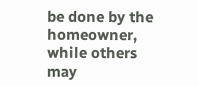be done by the homeowner, while others may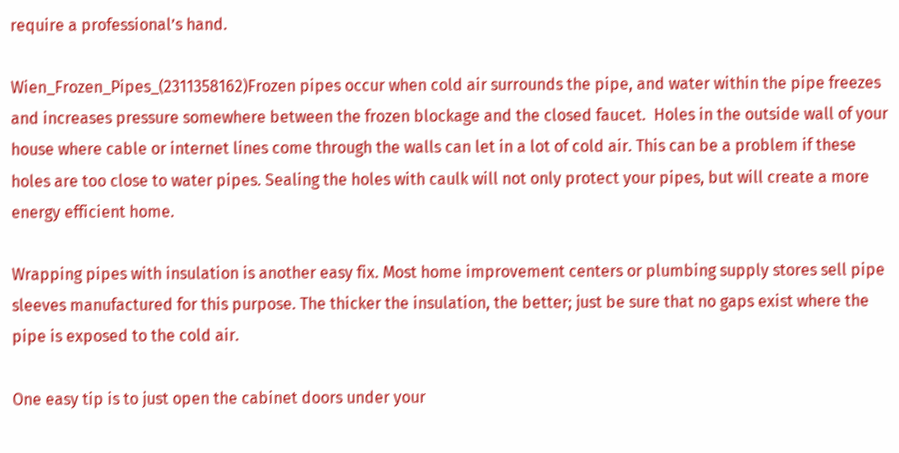require a professional’s hand.

Wien_Frozen_Pipes_(2311358162)Frozen pipes occur when cold air surrounds the pipe, and water within the pipe freezes and increases pressure somewhere between the frozen blockage and the closed faucet.  Holes in the outside wall of your house where cable or internet lines come through the walls can let in a lot of cold air. This can be a problem if these holes are too close to water pipes. Sealing the holes with caulk will not only protect your pipes, but will create a more energy efficient home.

Wrapping pipes with insulation is another easy fix. Most home improvement centers or plumbing supply stores sell pipe sleeves manufactured for this purpose. The thicker the insulation, the better; just be sure that no gaps exist where the pipe is exposed to the cold air.

One easy tip is to just open the cabinet doors under your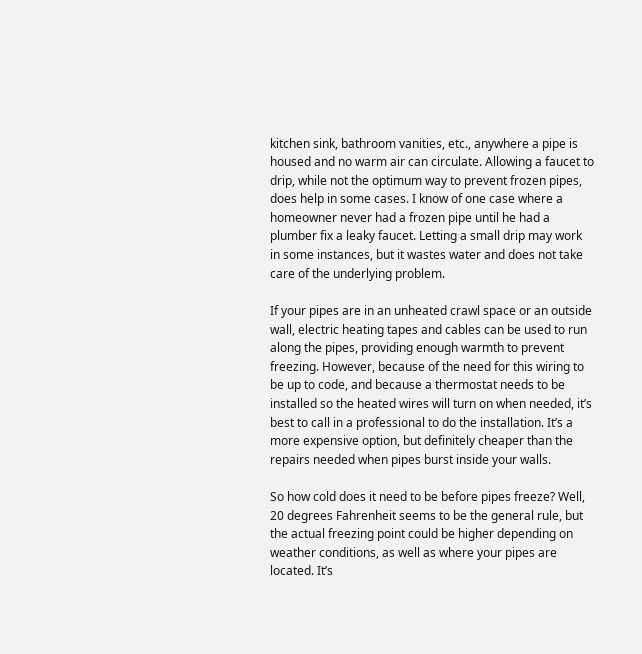kitchen sink, bathroom vanities, etc., anywhere a pipe is housed and no warm air can circulate. Allowing a faucet to drip, while not the optimum way to prevent frozen pipes, does help in some cases. I know of one case where a homeowner never had a frozen pipe until he had a plumber fix a leaky faucet. Letting a small drip may work in some instances, but it wastes water and does not take care of the underlying problem.

If your pipes are in an unheated crawl space or an outside wall, electric heating tapes and cables can be used to run along the pipes, providing enough warmth to prevent freezing. However, because of the need for this wiring to be up to code, and because a thermostat needs to be installed so the heated wires will turn on when needed, it’s best to call in a professional to do the installation. It’s a more expensive option, but definitely cheaper than the repairs needed when pipes burst inside your walls.

So how cold does it need to be before pipes freeze? Well, 20 degrees Fahrenheit seems to be the general rule, but the actual freezing point could be higher depending on weather conditions, as well as where your pipes are located. It’s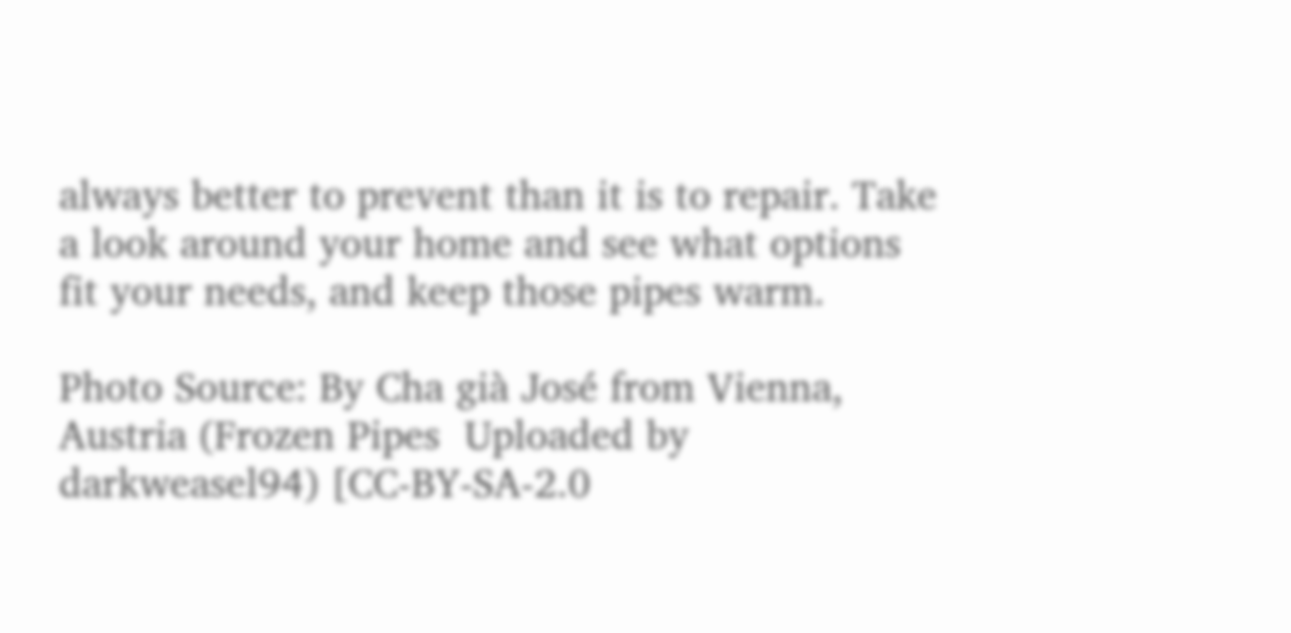always better to prevent than it is to repair. Take a look around your home and see what options fit your needs, and keep those pipes warm.

Photo Source: By Cha già José from Vienna, Austria (Frozen Pipes  Uploaded by darkweasel94) [CC-BY-SA-2.0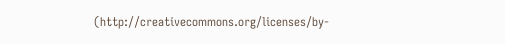(http://creativecommons.org/licenses/by-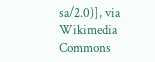sa/2.0)], via Wikimedia Commons